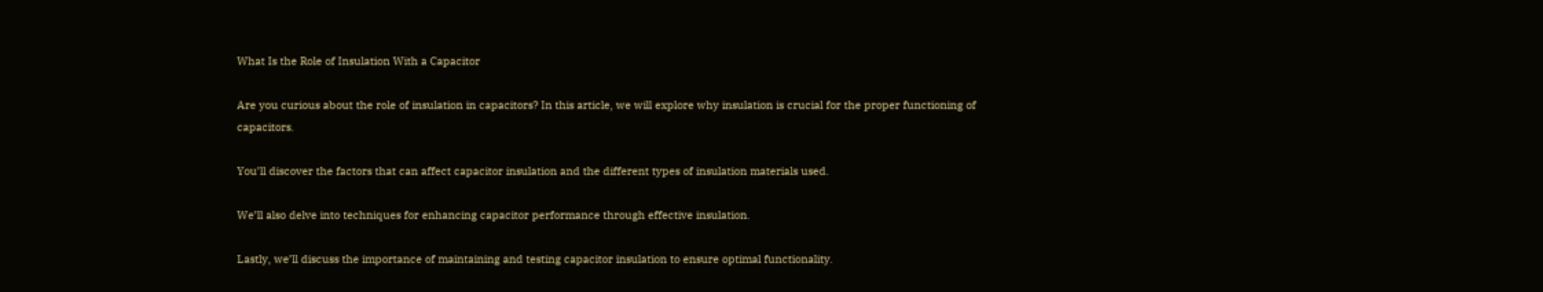What Is the Role of Insulation With a Capacitor

Are you curious about the role of insulation in capacitors? In this article, we will explore why insulation is crucial for the proper functioning of capacitors.

You’ll discover the factors that can affect capacitor insulation and the different types of insulation materials used.

We’ll also delve into techniques for enhancing capacitor performance through effective insulation.

Lastly, we’ll discuss the importance of maintaining and testing capacitor insulation to ensure optimal functionality.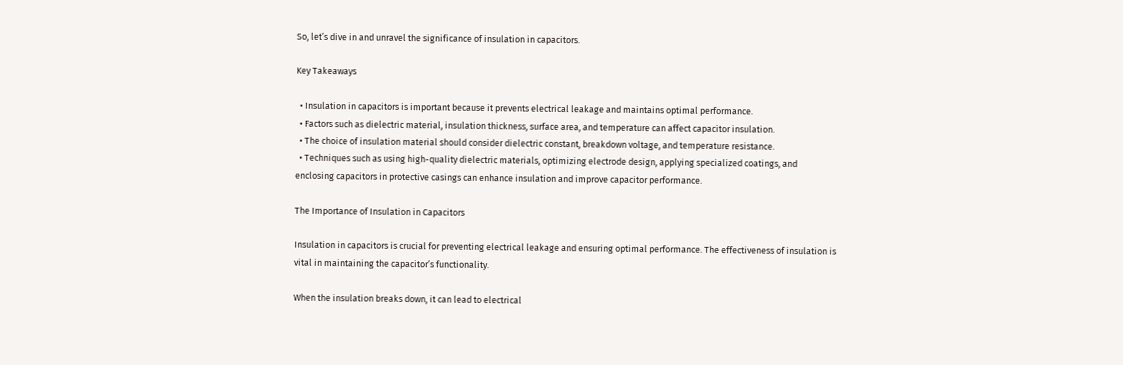So, let’s dive in and unravel the significance of insulation in capacitors.

Key Takeaways

  • Insulation in capacitors is important because it prevents electrical leakage and maintains optimal performance.
  • Factors such as dielectric material, insulation thickness, surface area, and temperature can affect capacitor insulation.
  • The choice of insulation material should consider dielectric constant, breakdown voltage, and temperature resistance.
  • Techniques such as using high-quality dielectric materials, optimizing electrode design, applying specialized coatings, and enclosing capacitors in protective casings can enhance insulation and improve capacitor performance.

The Importance of Insulation in Capacitors

Insulation in capacitors is crucial for preventing electrical leakage and ensuring optimal performance. The effectiveness of insulation is vital in maintaining the capacitor’s functionality.

When the insulation breaks down, it can lead to electrical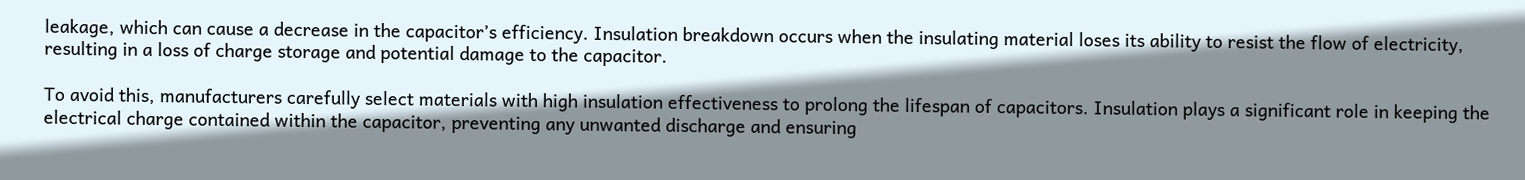leakage, which can cause a decrease in the capacitor’s efficiency. Insulation breakdown occurs when the insulating material loses its ability to resist the flow of electricity, resulting in a loss of charge storage and potential damage to the capacitor.

To avoid this, manufacturers carefully select materials with high insulation effectiveness to prolong the lifespan of capacitors. Insulation plays a significant role in keeping the electrical charge contained within the capacitor, preventing any unwanted discharge and ensuring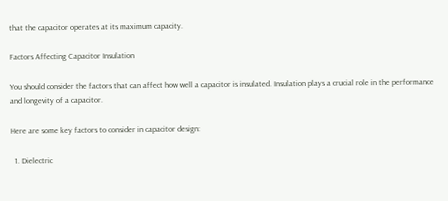that the capacitor operates at its maximum capacity.

Factors Affecting Capacitor Insulation

You should consider the factors that can affect how well a capacitor is insulated. Insulation plays a crucial role in the performance and longevity of a capacitor.

Here are some key factors to consider in capacitor design:

  1. Dielectric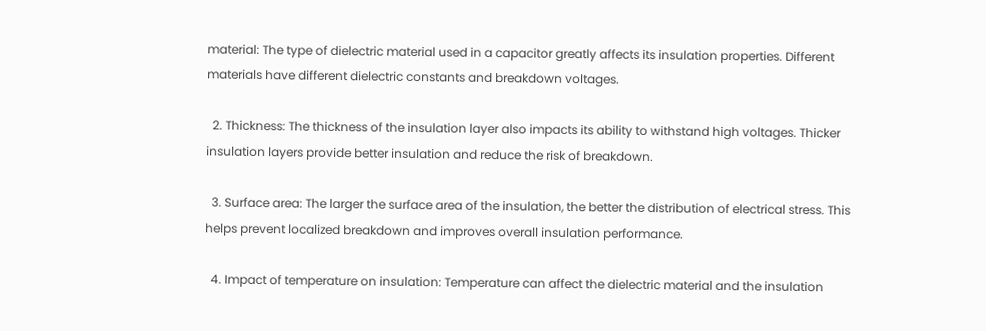material: The type of dielectric material used in a capacitor greatly affects its insulation properties. Different materials have different dielectric constants and breakdown voltages.

  2. Thickness: The thickness of the insulation layer also impacts its ability to withstand high voltages. Thicker insulation layers provide better insulation and reduce the risk of breakdown.

  3. Surface area: The larger the surface area of the insulation, the better the distribution of electrical stress. This helps prevent localized breakdown and improves overall insulation performance.

  4. Impact of temperature on insulation: Temperature can affect the dielectric material and the insulation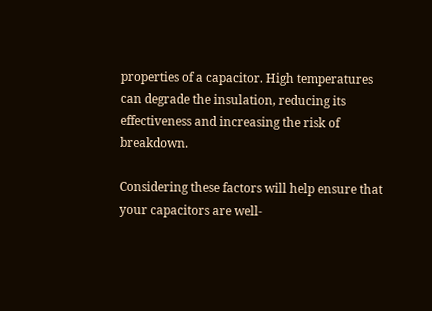properties of a capacitor. High temperatures can degrade the insulation, reducing its effectiveness and increasing the risk of breakdown.

Considering these factors will help ensure that your capacitors are well-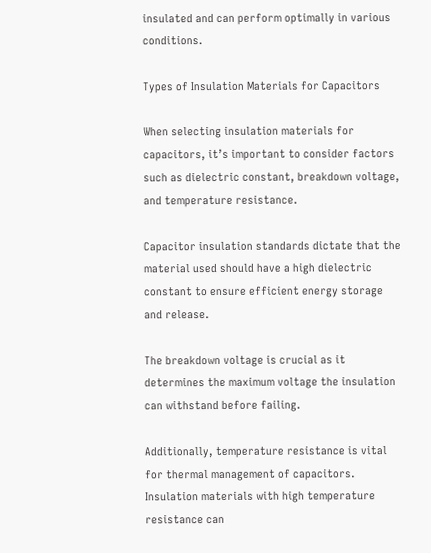insulated and can perform optimally in various conditions.

Types of Insulation Materials for Capacitors

When selecting insulation materials for capacitors, it’s important to consider factors such as dielectric constant, breakdown voltage, and temperature resistance.

Capacitor insulation standards dictate that the material used should have a high dielectric constant to ensure efficient energy storage and release.

The breakdown voltage is crucial as it determines the maximum voltage the insulation can withstand before failing.

Additionally, temperature resistance is vital for thermal management of capacitors. Insulation materials with high temperature resistance can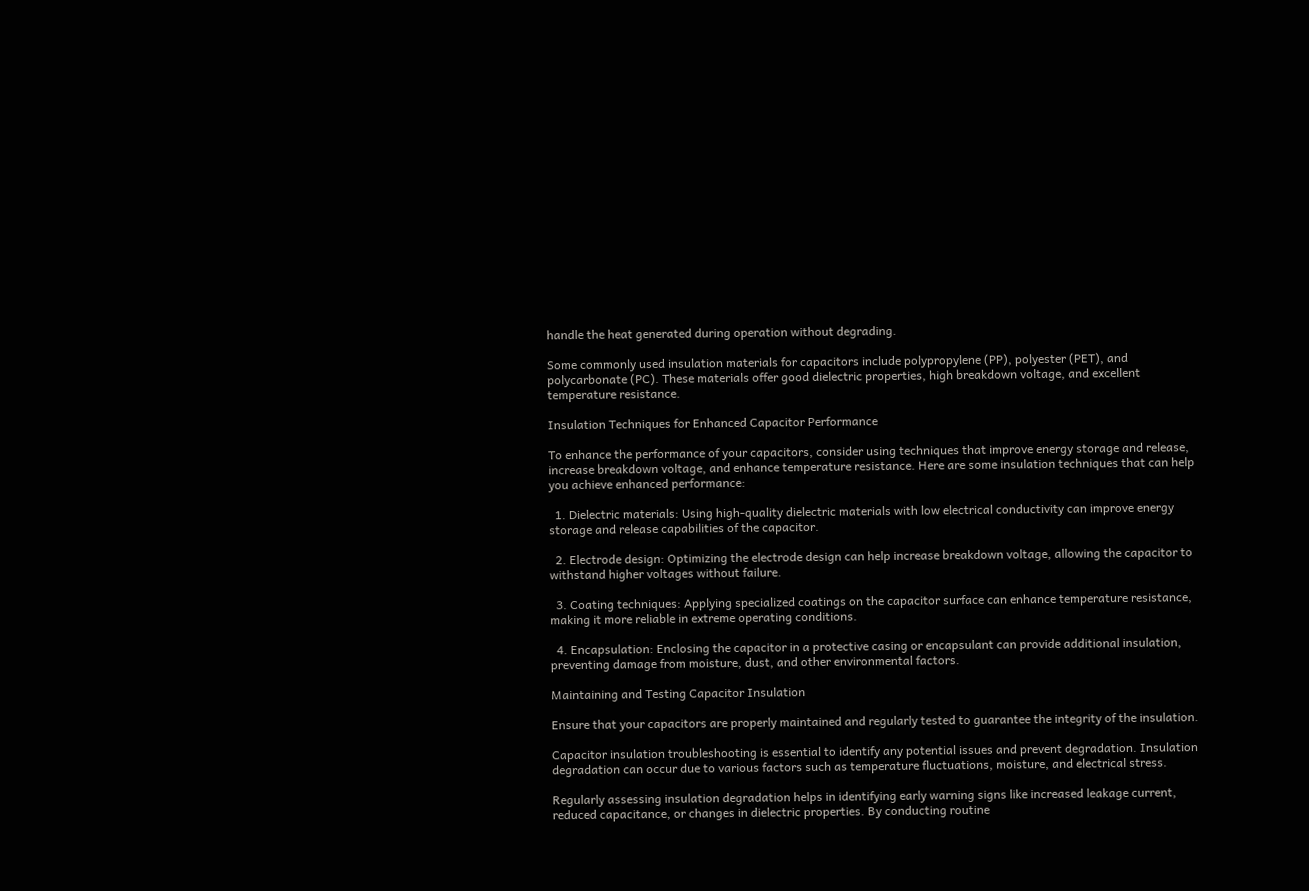handle the heat generated during operation without degrading.

Some commonly used insulation materials for capacitors include polypropylene (PP), polyester (PET), and polycarbonate (PC). These materials offer good dielectric properties, high breakdown voltage, and excellent temperature resistance.

Insulation Techniques for Enhanced Capacitor Performance

To enhance the performance of your capacitors, consider using techniques that improve energy storage and release, increase breakdown voltage, and enhance temperature resistance. Here are some insulation techniques that can help you achieve enhanced performance:

  1. Dielectric materials: Using high-quality dielectric materials with low electrical conductivity can improve energy storage and release capabilities of the capacitor.

  2. Electrode design: Optimizing the electrode design can help increase breakdown voltage, allowing the capacitor to withstand higher voltages without failure.

  3. Coating techniques: Applying specialized coatings on the capacitor surface can enhance temperature resistance, making it more reliable in extreme operating conditions.

  4. Encapsulation: Enclosing the capacitor in a protective casing or encapsulant can provide additional insulation, preventing damage from moisture, dust, and other environmental factors.

Maintaining and Testing Capacitor Insulation

Ensure that your capacitors are properly maintained and regularly tested to guarantee the integrity of the insulation.

Capacitor insulation troubleshooting is essential to identify any potential issues and prevent degradation. Insulation degradation can occur due to various factors such as temperature fluctuations, moisture, and electrical stress.

Regularly assessing insulation degradation helps in identifying early warning signs like increased leakage current, reduced capacitance, or changes in dielectric properties. By conducting routine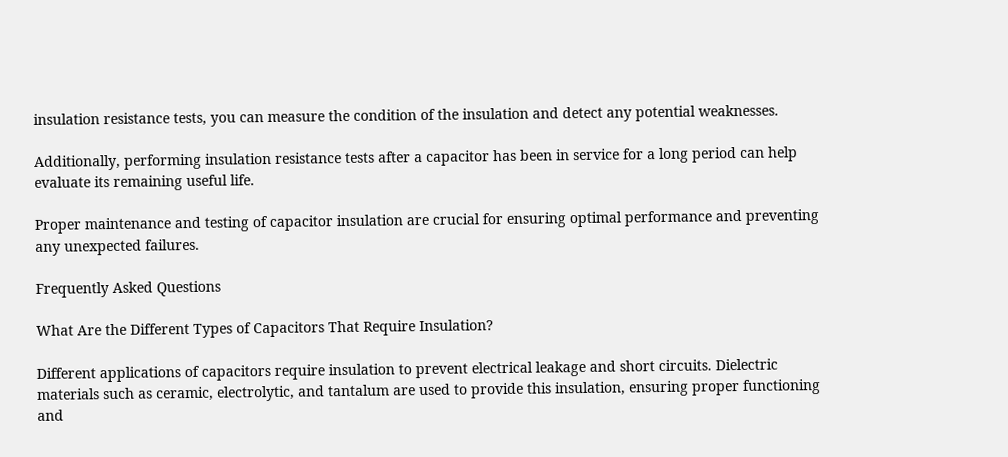insulation resistance tests, you can measure the condition of the insulation and detect any potential weaknesses.

Additionally, performing insulation resistance tests after a capacitor has been in service for a long period can help evaluate its remaining useful life.

Proper maintenance and testing of capacitor insulation are crucial for ensuring optimal performance and preventing any unexpected failures.

Frequently Asked Questions

What Are the Different Types of Capacitors That Require Insulation?

Different applications of capacitors require insulation to prevent electrical leakage and short circuits. Dielectric materials such as ceramic, electrolytic, and tantalum are used to provide this insulation, ensuring proper functioning and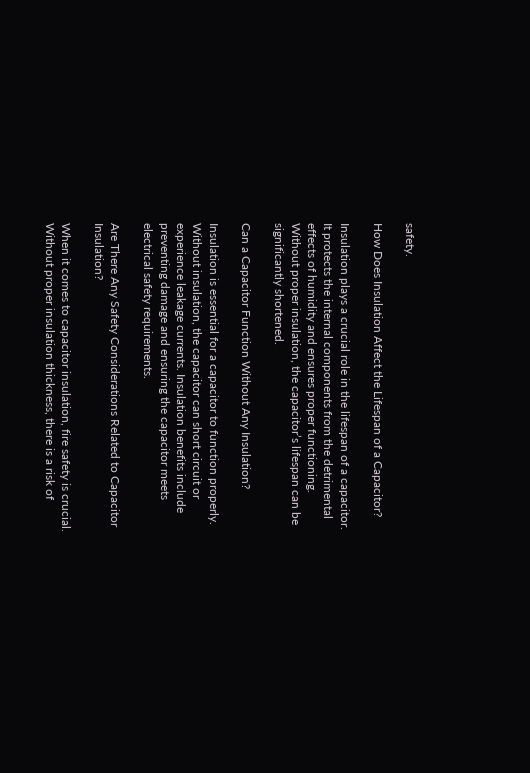safety.

How Does Insulation Affect the Lifespan of a Capacitor?

Insulation plays a crucial role in the lifespan of a capacitor. It protects the internal components from the detrimental effects of humidity and ensures proper functioning. Without proper insulation, the capacitor’s lifespan can be significantly shortened.

Can a Capacitor Function Without Any Insulation?

Insulation is essential for a capacitor to function properly. Without insulation, the capacitor can short circuit or experience leakage currents. Insulation benefits include preventing damage and ensuring the capacitor meets electrical safety requirements.

Are There Any Safety Considerations Related to Capacitor Insulation?

When it comes to capacitor insulation, fire safety is crucial. Without proper insulation thickness, there is a risk of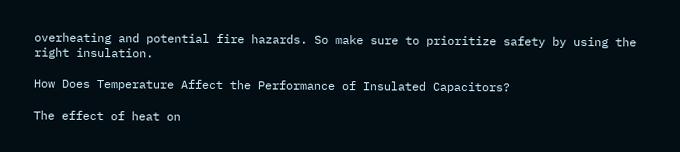overheating and potential fire hazards. So make sure to prioritize safety by using the right insulation.

How Does Temperature Affect the Performance of Insulated Capacitors?

The effect of heat on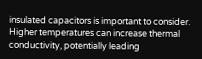insulated capacitors is important to consider. Higher temperatures can increase thermal conductivity, potentially leading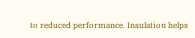to reduced performance. Insulation helps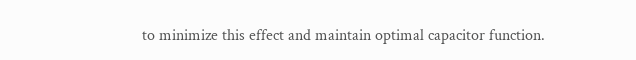to minimize this effect and maintain optimal capacitor function.